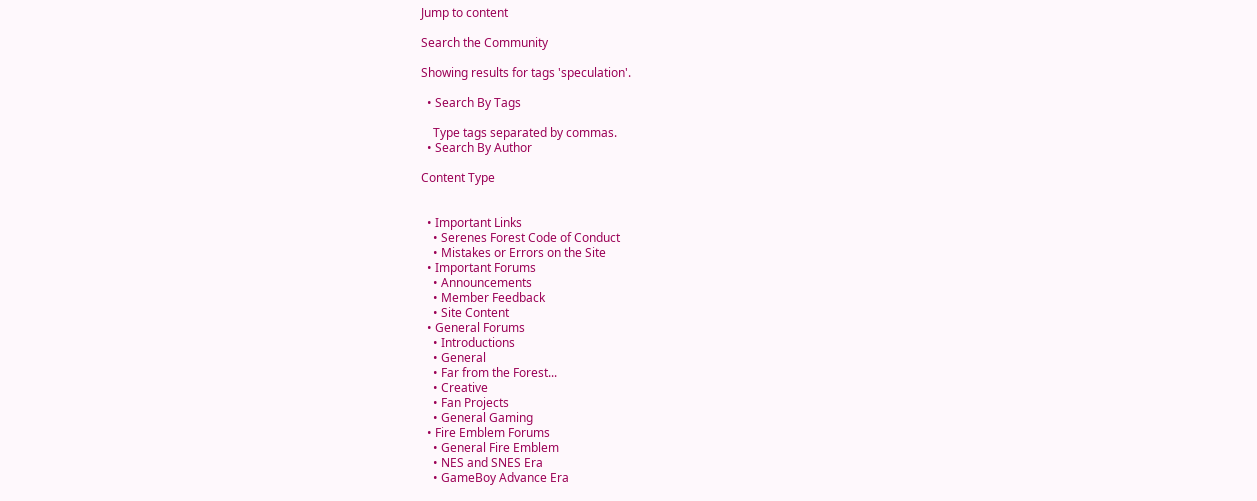Jump to content

Search the Community

Showing results for tags 'speculation'.

  • Search By Tags

    Type tags separated by commas.
  • Search By Author

Content Type


  • Important Links
    • Serenes Forest Code of Conduct
    • Mistakes or Errors on the Site
  • Important Forums
    • Announcements
    • Member Feedback
    • Site Content
  • General Forums
    • Introductions
    • General
    • Far from the Forest...
    • Creative
    • Fan Projects
    • General Gaming
  • Fire Emblem Forums
    • General Fire Emblem
    • NES and SNES Era
    • GameBoy Advance Era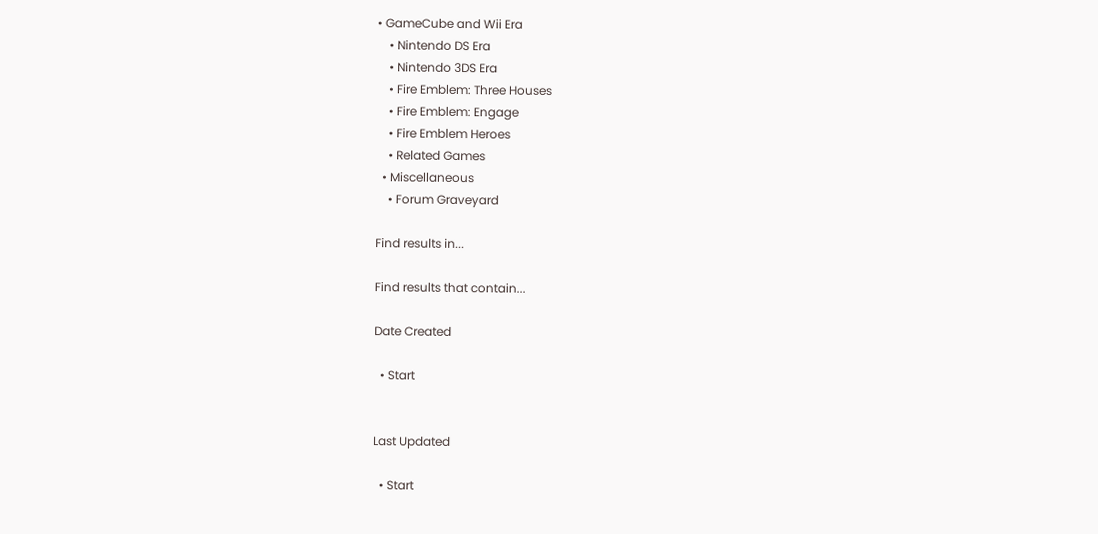• GameCube and Wii Era
    • Nintendo DS Era
    • Nintendo 3DS Era
    • Fire Emblem: Three Houses
    • Fire Emblem: Engage
    • Fire Emblem Heroes
    • Related Games
  • Miscellaneous
    • Forum Graveyard

Find results in...

Find results that contain...

Date Created

  • Start


Last Updated

  • Start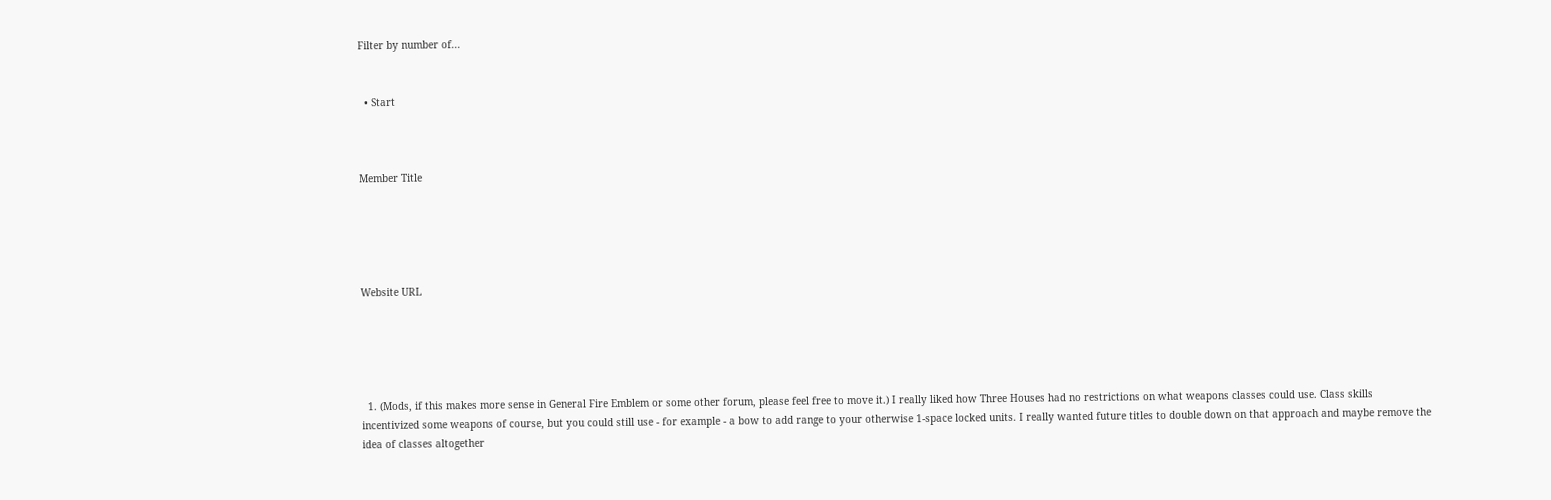Filter by number of...


  • Start



Member Title





Website URL





  1. (Mods, if this makes more sense in General Fire Emblem or some other forum, please feel free to move it.) I really liked how Three Houses had no restrictions on what weapons classes could use. Class skills incentivized some weapons of course, but you could still use - for example - a bow to add range to your otherwise 1-space locked units. I really wanted future titles to double down on that approach and maybe remove the idea of classes altogether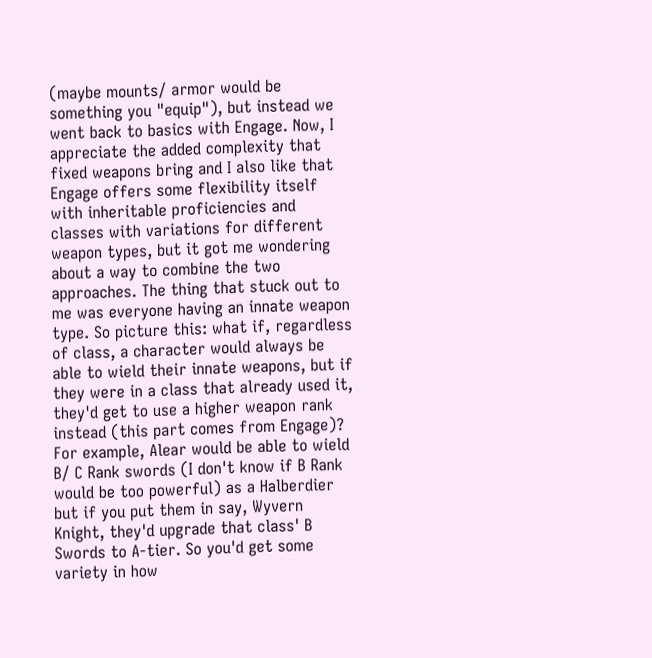(maybe mounts/ armor would be something you "equip"), but instead we went back to basics with Engage. Now, I appreciate the added complexity that fixed weapons bring and I also like that Engage offers some flexibility itself with inheritable proficiencies and classes with variations for different weapon types, but it got me wondering about a way to combine the two approaches. The thing that stuck out to me was everyone having an innate weapon type. So picture this: what if, regardless of class, a character would always be able to wield their innate weapons, but if they were in a class that already used it, they'd get to use a higher weapon rank instead (this part comes from Engage)? For example, Alear would be able to wield B/ C Rank swords (I don't know if B Rank would be too powerful) as a Halberdier but if you put them in say, Wyvern Knight, they'd upgrade that class' B Swords to A-tier. So you'd get some variety in how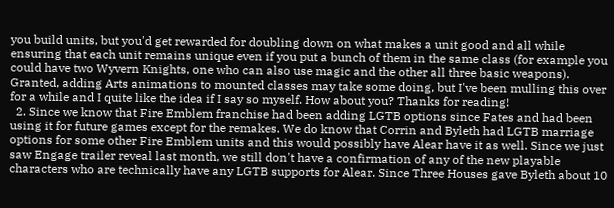you build units, but you'd get rewarded for doubling down on what makes a unit good and all while ensuring that each unit remains unique even if you put a bunch of them in the same class (for example you could have two Wyvern Knights, one who can also use magic and the other all three basic weapons). Granted, adding Arts animations to mounted classes may take some doing, but I've been mulling this over for a while and I quite like the idea if I say so myself. How about you? Thanks for reading!
  2. Since we know that Fire Emblem franchise had been adding LGTB options since Fates and had been using it for future games except for the remakes. We do know that Corrin and Byleth had LGTB marriage options for some other Fire Emblem units and this would possibly have Alear have it as well. Since we just saw Engage trailer reveal last month, we still don't have a confirmation of any of the new playable characters who are technically have any LGTB supports for Alear. Since Three Houses gave Byleth about 10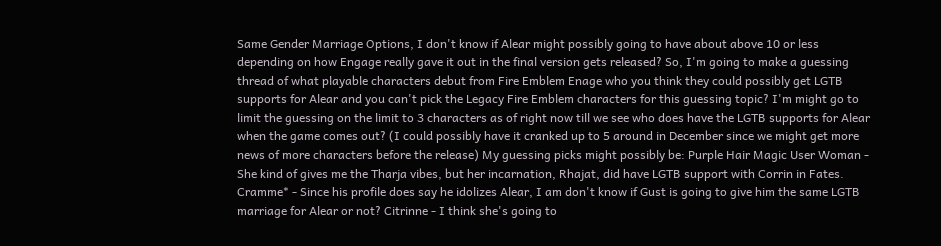Same Gender Marriage Options, I don't know if Alear might possibly going to have about above 10 or less depending on how Engage really gave it out in the final version gets released? So, I'm going to make a guessing thread of what playable characters debut from Fire Emblem Enage who you think they could possibly get LGTB supports for Alear and you can't pick the Legacy Fire Emblem characters for this guessing topic? I'm might go to limit the guessing on the limit to 3 characters as of right now till we see who does have the LGTB supports for Alear when the game comes out? (I could possibly have it cranked up to 5 around in December since we might get more news of more characters before the release) My guessing picks might possibly be: Purple Hair Magic User Woman - She kind of gives me the Tharja vibes, but her incarnation, Rhajat, did have LGTB support with Corrin in Fates. Cramme* - Since his profile does say he idolizes Alear, I am don't know if Gust is going to give him the same LGTB marriage for Alear or not? Citrinne - I think she's going to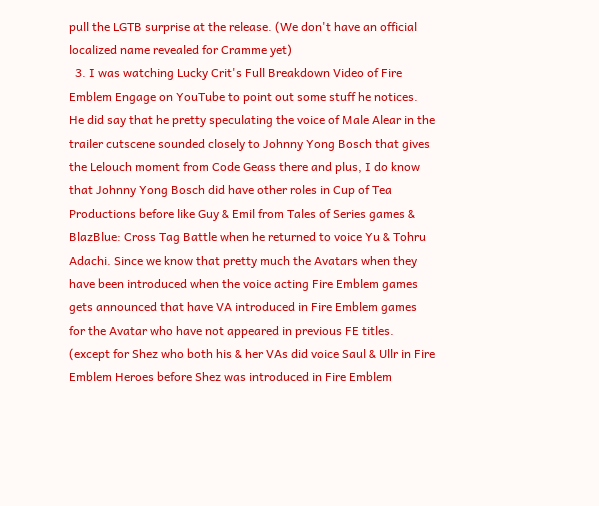pull the LGTB surprise at the release. (We don't have an official localized name revealed for Cramme yet)
  3. I was watching Lucky Crit's Full Breakdown Video of Fire Emblem Engage on YouTube to point out some stuff he notices. He did say that he pretty speculating the voice of Male Alear in the trailer cutscene sounded closely to Johnny Yong Bosch that gives the Lelouch moment from Code Geass there and plus, I do know that Johnny Yong Bosch did have other roles in Cup of Tea Productions before like Guy & Emil from Tales of Series games & BlazBlue: Cross Tag Battle when he returned to voice Yu & Tohru Adachi. Since we know that pretty much the Avatars when they have been introduced when the voice acting Fire Emblem games gets announced that have VA introduced in Fire Emblem games for the Avatar who have not appeared in previous FE titles. (except for Shez who both his & her VAs did voice Saul & Ullr in Fire Emblem Heroes before Shez was introduced in Fire Emblem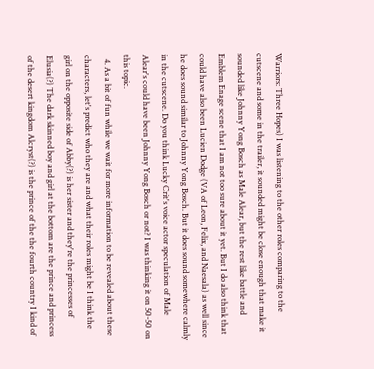Warriors: Three Hopes) I was listening to the other roles comparing to the cutscene and some in the trailer, it sounded might be close enough that make it sounded like Johnny Yong Bosch as Male Alear, but the rest like battle and Emblem Enage scene that I am not too sure about it yet. But I do also think that could have also been Lucien Dodge (VA of Leon, Felix, and Naesala) as well since he does sound similar to Johnny Yong Bosch. But it does sound somewhere calmly in the cutscene. Do you think Lucky Crit's voice actor speculation of Male Alear's could have been Johnny Yong Bosch or not? I was thinking it on 50-50 on this topic.
  4. As a bit of fun while we wait for more information to be revealed about these characters, let's predict who they are and what their roles might be I think the girl on the opposite side of Abby(?) is her sister and they're the princesses of Elusia(?) The dark skinned boy and girl at the bottom are the prince and princess of the desert kingdom Alcryst(?) is the prince of the the fourth country I kind of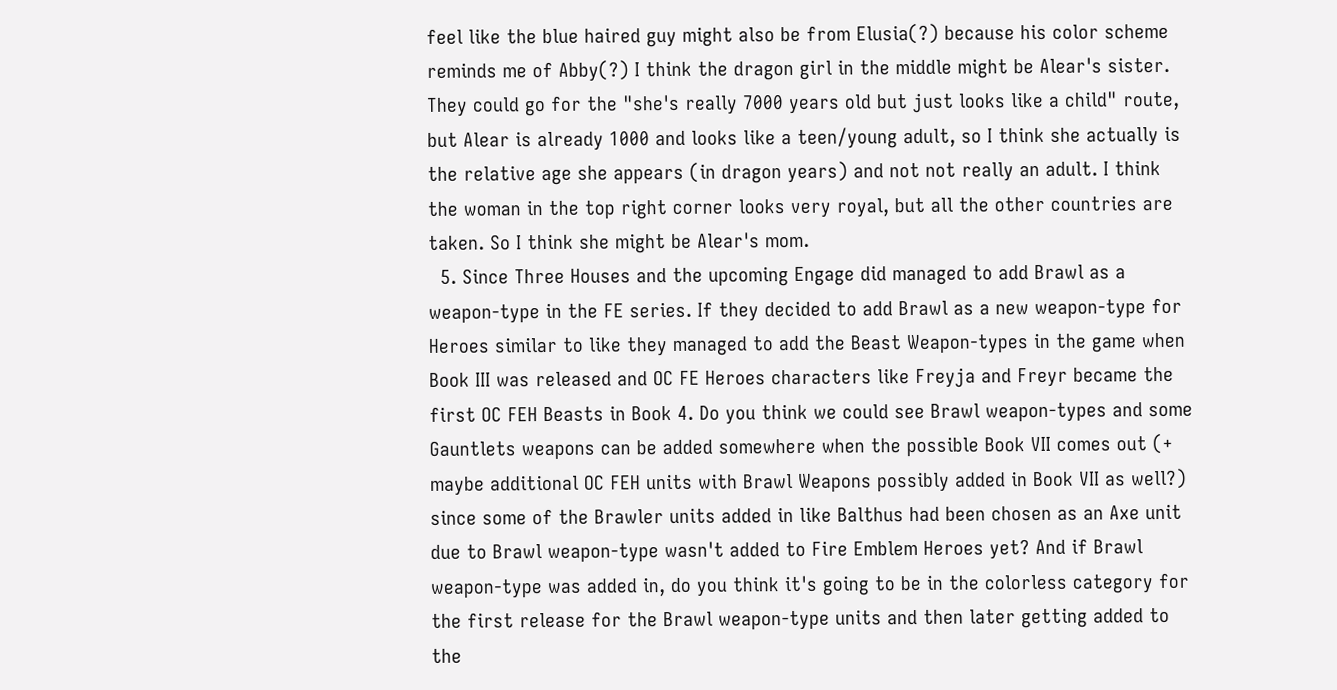feel like the blue haired guy might also be from Elusia(?) because his color scheme reminds me of Abby(?) I think the dragon girl in the middle might be Alear's sister. They could go for the "she's really 7000 years old but just looks like a child" route, but Alear is already 1000 and looks like a teen/young adult, so I think she actually is the relative age she appears (in dragon years) and not not really an adult. I think the woman in the top right corner looks very royal, but all the other countries are taken. So I think she might be Alear's mom.
  5. Since Three Houses and the upcoming Engage did managed to add Brawl as a weapon-type in the FE series. If they decided to add Brawl as a new weapon-type for Heroes similar to like they managed to add the Beast Weapon-types in the game when Book III was released and OC FE Heroes characters like Freyja and Freyr became the first OC FEH Beasts in Book 4. Do you think we could see Brawl weapon-types and some Gauntlets weapons can be added somewhere when the possible Book VII comes out (+ maybe additional OC FEH units with Brawl Weapons possibly added in Book VII as well?) since some of the Brawler units added in like Balthus had been chosen as an Axe unit due to Brawl weapon-type wasn't added to Fire Emblem Heroes yet? And if Brawl weapon-type was added in, do you think it's going to be in the colorless category for the first release for the Brawl weapon-type units and then later getting added to the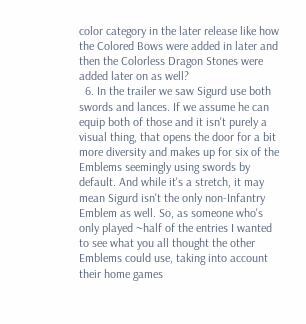color category in the later release like how the Colored Bows were added in later and then the Colorless Dragon Stones were added later on as well?
  6. In the trailer we saw Sigurd use both swords and lances. If we assume he can equip both of those and it isn't purely a visual thing, that opens the door for a bit more diversity and makes up for six of the Emblems seemingly using swords by default. And while it's a stretch, it may mean Sigurd isn't the only non-Infantry Emblem as well. So, as someone who's only played ~half of the entries I wanted to see what you all thought the other Emblems could use, taking into account their home games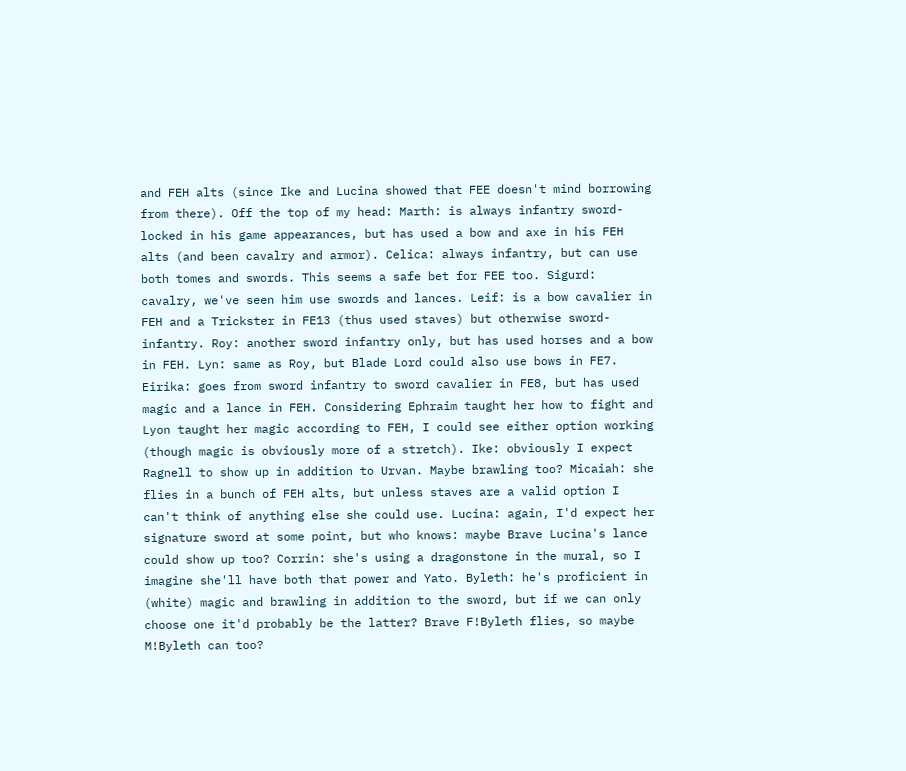and FEH alts (since Ike and Lucina showed that FEE doesn't mind borrowing from there). Off the top of my head: Marth: is always infantry sword-locked in his game appearances, but has used a bow and axe in his FEH alts (and been cavalry and armor). Celica: always infantry, but can use both tomes and swords. This seems a safe bet for FEE too. Sigurd: cavalry, we've seen him use swords and lances. Leif: is a bow cavalier in FEH and a Trickster in FE13 (thus used staves) but otherwise sword-infantry. Roy: another sword infantry only, but has used horses and a bow in FEH. Lyn: same as Roy, but Blade Lord could also use bows in FE7. Eirika: goes from sword infantry to sword cavalier in FE8, but has used magic and a lance in FEH. Considering Ephraim taught her how to fight and Lyon taught her magic according to FEH, I could see either option working (though magic is obviously more of a stretch). Ike: obviously I expect Ragnell to show up in addition to Urvan. Maybe brawling too? Micaiah: she flies in a bunch of FEH alts, but unless staves are a valid option I can't think of anything else she could use. Lucina: again, I'd expect her signature sword at some point, but who knows: maybe Brave Lucina's lance could show up too? Corrin: she's using a dragonstone in the mural, so I imagine she'll have both that power and Yato. Byleth: he's proficient in (white) magic and brawling in addition to the sword, but if we can only choose one it'd probably be the latter? Brave F!Byleth flies, so maybe M!Byleth can too?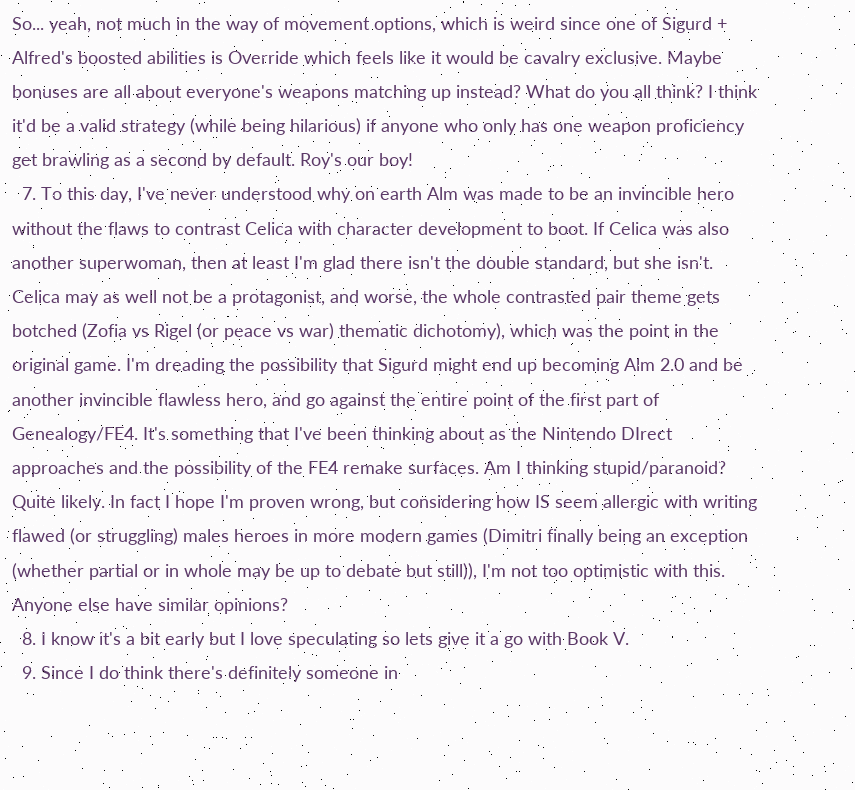So... yeah, not much in the way of movement options, which is weird since one of Sigurd + Alfred's boosted abilities is Override which feels like it would be cavalry exclusive. Maybe bonuses are all about everyone's weapons matching up instead? What do you all think? I think it'd be a valid strategy (while being hilarious) if anyone who only has one weapon proficiency get brawling as a second by default. Roy's our boy!
  7. To this day, I've never understood why on earth Alm was made to be an invincible hero without the flaws to contrast Celica with character development to boot. If Celica was also another superwoman, then at least I'm glad there isn't the double standard, but she isn't. Celica may as well not be a protagonist, and worse, the whole contrasted pair theme gets botched (Zofia vs Rigel (or peace vs war) thematic dichotomy), which was the point in the original game. I'm dreading the possibility that Sigurd might end up becoming Alm 2.0 and be another invincible flawless hero, and go against the entire point of the first part of Genealogy/FE4. It's something that I've been thinking about as the Nintendo DIrect approaches and the possibility of the FE4 remake surfaces. Am I thinking stupid/paranoid? Quite likely. In fact I hope I'm proven wrong, but considering how IS seem allergic with writing flawed (or struggling) males heroes in more modern games (Dimitri finally being an exception (whether partial or in whole may be up to debate but still)), I'm not too optimistic with this. Anyone else have similar opinions?
  8. I know it's a bit early but I love speculating so lets give it a go with Book V.
  9. Since I do think there's definitely someone in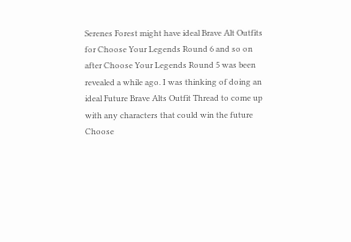Serenes Forest might have ideal Brave Alt Outfits for Choose Your Legends Round 6 and so on after Choose Your Legends Round 5 was been revealed a while ago. I was thinking of doing an ideal Future Brave Alts Outfit Thread to come up with any characters that could win the future Choose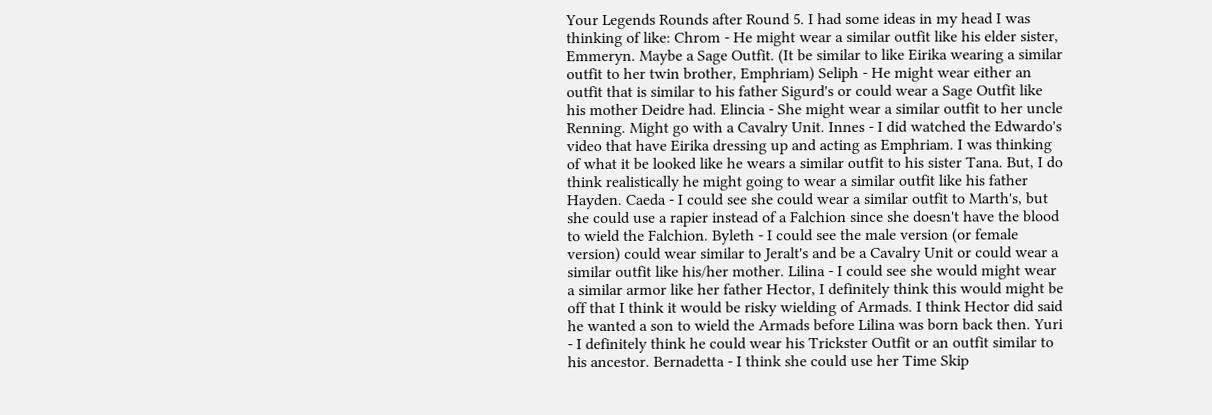Your Legends Rounds after Round 5. I had some ideas in my head I was thinking of like: Chrom - He might wear a similar outfit like his elder sister, Emmeryn. Maybe a Sage Outfit. (It be similar to like Eirika wearing a similar outfit to her twin brother, Emphriam) Seliph - He might wear either an outfit that is similar to his father Sigurd's or could wear a Sage Outfit like his mother Deidre had. Elincia - She might wear a similar outfit to her uncle Renning. Might go with a Cavalry Unit. Innes - I did watched the Edwardo's video that have Eirika dressing up and acting as Emphriam. I was thinking of what it be looked like he wears a similar outfit to his sister Tana. But, I do think realistically he might going to wear a similar outfit like his father Hayden. Caeda - I could see she could wear a similar outfit to Marth's, but she could use a rapier instead of a Falchion since she doesn't have the blood to wield the Falchion. Byleth - I could see the male version (or female version) could wear similar to Jeralt's and be a Cavalry Unit or could wear a similar outfit like his/her mother. Lilina - I could see she would might wear a similar armor like her father Hector, I definitely think this would might be off that I think it would be risky wielding of Armads. I think Hector did said he wanted a son to wield the Armads before Lilina was born back then. Yuri - I definitely think he could wear his Trickster Outfit or an outfit similar to his ancestor. Bernadetta - I think she could use her Time Skip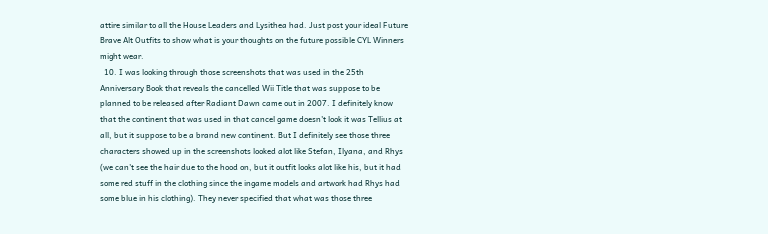attire similar to all the House Leaders and Lysithea had. Just post your ideal Future Brave Alt Outfits to show what is your thoughts on the future possible CYL Winners might wear.
  10. I was looking through those screenshots that was used in the 25th Anniversary Book that reveals the cancelled Wii Title that was suppose to be planned to be released after Radiant Dawn came out in 2007. I definitely know that the continent that was used in that cancel game doesn't look it was Tellius at all, but it suppose to be a brand new continent. But I definitely see those three characters showed up in the screenshots looked alot like Stefan, Ilyana, and Rhys (we can't see the hair due to the hood on, but it outfit looks alot like his, but it had some red stuff in the clothing since the ingame models and artwork had Rhys had some blue in his clothing). They never specified that what was those three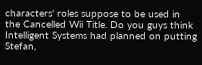characters' roles suppose to be used in the Cancelled Wii Title. Do you guys think Intelligent Systems had planned on putting Stefan,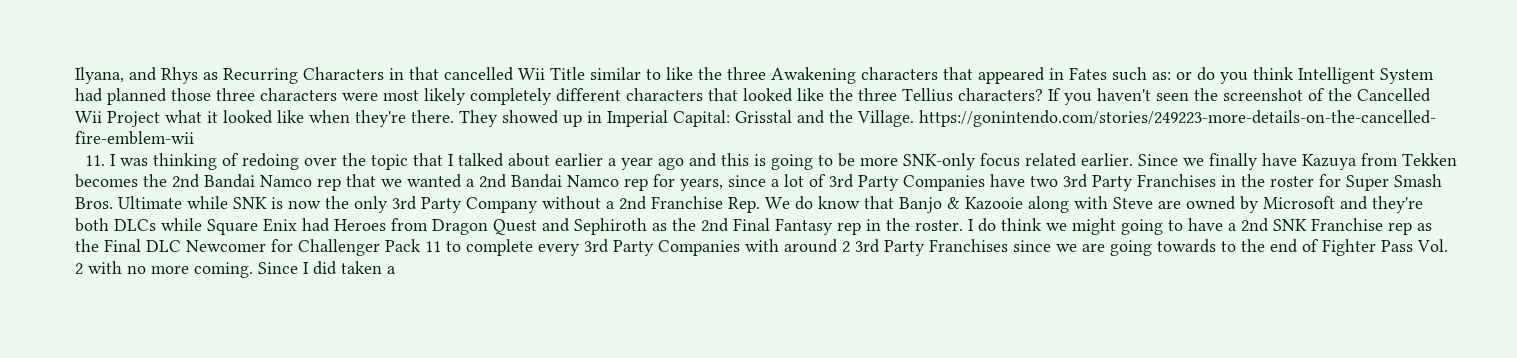Ilyana, and Rhys as Recurring Characters in that cancelled Wii Title similar to like the three Awakening characters that appeared in Fates such as: or do you think Intelligent System had planned those three characters were most likely completely different characters that looked like the three Tellius characters? If you haven't seen the screenshot of the Cancelled Wii Project what it looked like when they're there. They showed up in Imperial Capital: Grisstal and the Village. https://gonintendo.com/stories/249223-more-details-on-the-cancelled-fire-emblem-wii
  11. I was thinking of redoing over the topic that I talked about earlier a year ago and this is going to be more SNK-only focus related earlier. Since we finally have Kazuya from Tekken becomes the 2nd Bandai Namco rep that we wanted a 2nd Bandai Namco rep for years, since a lot of 3rd Party Companies have two 3rd Party Franchises in the roster for Super Smash Bros. Ultimate while SNK is now the only 3rd Party Company without a 2nd Franchise Rep. We do know that Banjo & Kazooie along with Steve are owned by Microsoft and they're both DLCs while Square Enix had Heroes from Dragon Quest and Sephiroth as the 2nd Final Fantasy rep in the roster. I do think we might going to have a 2nd SNK Franchise rep as the Final DLC Newcomer for Challenger Pack 11 to complete every 3rd Party Companies with around 2 3rd Party Franchises since we are going towards to the end of Fighter Pass Vol. 2 with no more coming. Since I did taken a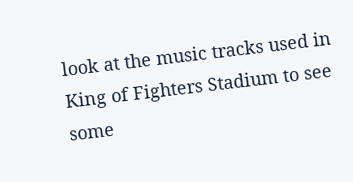look at the music tracks used in King of Fighters Stadium to see some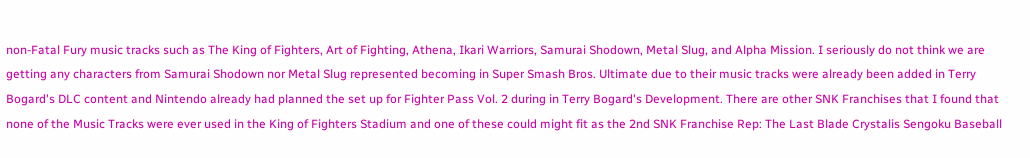non-Fatal Fury music tracks such as The King of Fighters, Art of Fighting, Athena, Ikari Warriors, Samurai Shodown, Metal Slug, and Alpha Mission. I seriously do not think we are getting any characters from Samurai Shodown nor Metal Slug represented becoming in Super Smash Bros. Ultimate due to their music tracks were already been added in Terry Bogard's DLC content and Nintendo already had planned the set up for Fighter Pass Vol. 2 during in Terry Bogard's Development. There are other SNK Franchises that I found that none of the Music Tracks were ever used in the King of Fighters Stadium and one of these could might fit as the 2nd SNK Franchise Rep: The Last Blade Crystalis Sengoku Baseball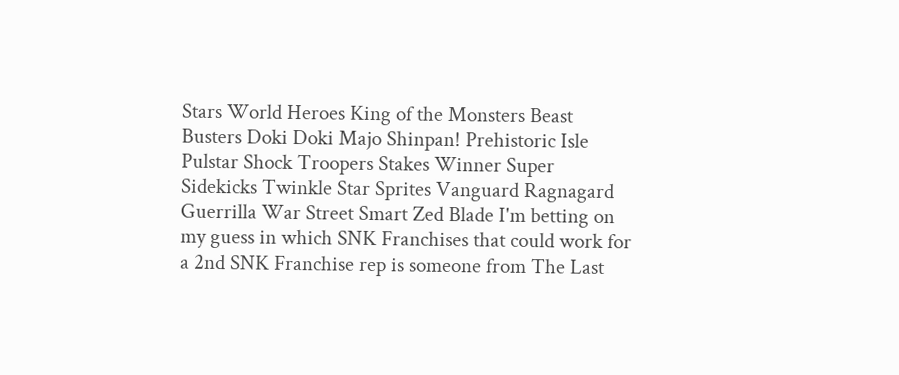Stars World Heroes King of the Monsters Beast Busters Doki Doki Majo Shinpan! Prehistoric Isle Pulstar Shock Troopers Stakes Winner Super Sidekicks Twinkle Star Sprites Vanguard Ragnagard Guerrilla War Street Smart Zed Blade I'm betting on my guess in which SNK Franchises that could work for a 2nd SNK Franchise rep is someone from The Last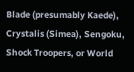Blade (presumably Kaede), Crystalis (Simea), Sengoku, Shock Troopers, or World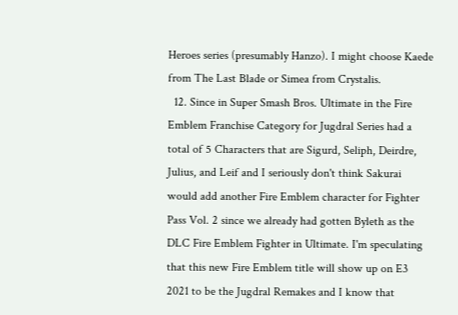Heroes series (presumably Hanzo). I might choose Kaede from The Last Blade or Simea from Crystalis.
  12. Since in Super Smash Bros. Ultimate in the Fire Emblem Franchise Category for Jugdral Series had a total of 5 Characters that are Sigurd, Seliph, Deirdre, Julius, and Leif and I seriously don't think Sakurai would add another Fire Emblem character for Fighter Pass Vol. 2 since we already had gotten Byleth as the DLC Fire Emblem Fighter in Ultimate. I'm speculating that this new Fire Emblem title will show up on E3 2021 to be the Jugdral Remakes and I know that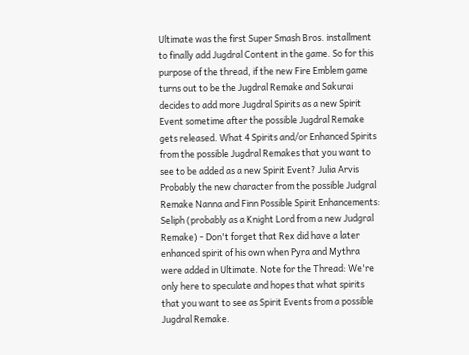Ultimate was the first Super Smash Bros. installment to finally add Jugdral Content in the game. So for this purpose of the thread, if the new Fire Emblem game turns out to be the Jugdral Remake and Sakurai decides to add more Jugdral Spirits as a new Spirit Event sometime after the possible Jugdral Remake gets released. What 4 Spirits and/or Enhanced Spirits from the possible Jugdral Remakes that you want to see to be added as a new Spirit Event? Julia Arvis Probably the new character from the possible Judgral Remake Nanna and Finn Possible Spirit Enhancements: Seliph (probably as a Knight Lord from a new Judgral Remake) - Don't forget that Rex did have a later enhanced spirit of his own when Pyra and Mythra were added in Ultimate. Note for the Thread: We're only here to speculate and hopes that what spirits that you want to see as Spirit Events from a possible Jugdral Remake.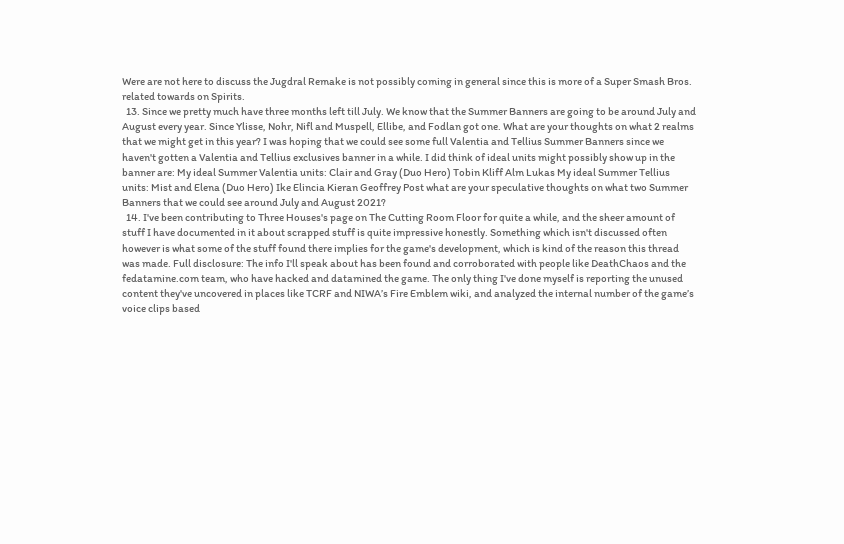Were are not here to discuss the Jugdral Remake is not possibly coming in general since this is more of a Super Smash Bros. related towards on Spirits.
  13. Since we pretty much have three months left till July. We know that the Summer Banners are going to be around July and August every year. Since Ylisse, Nohr, Nifl and Muspell, Ellibe, and Fodlan got one. What are your thoughts on what 2 realms that we might get in this year? I was hoping that we could see some full Valentia and Tellius Summer Banners since we haven't gotten a Valentia and Tellius exclusives banner in a while. I did think of ideal units might possibly show up in the banner are: My ideal Summer Valentia units: Clair and Gray (Duo Hero) Tobin Kliff Alm Lukas My ideal Summer Tellius units: Mist and Elena (Duo Hero) Ike Elincia Kieran Geoffrey Post what are your speculative thoughts on what two Summer Banners that we could see around July and August 2021?
  14. I've been contributing to Three Houses's page on The Cutting Room Floor for quite a while, and the sheer amount of stuff I have documented in it about scrapped stuff is quite impressive honestly. Something which isn't discussed often however is what some of the stuff found there implies for the game's development, which is kind of the reason this thread was made. Full disclosure: The info I'll speak about has been found and corroborated with people like DeathChaos and the fedatamine.com team, who have hacked and datamined the game. The only thing I've done myself is reporting the unused content they've uncovered in places like TCRF and NIWA’s Fire Emblem wiki, and analyzed the internal number of the game’s voice clips based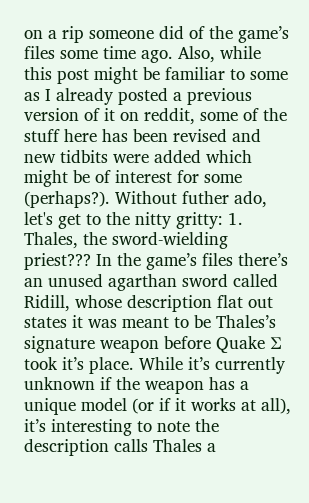on a rip someone did of the game’s files some time ago. Also, while this post might be familiar to some as I already posted a previous version of it on reddit, some of the stuff here has been revised and new tidbits were added which might be of interest for some (perhaps?). Without futher ado, let's get to the nitty gritty: 1. Thales, the sword-wielding priest??? In the game’s files there’s an unused agarthan sword called Ridill, whose description flat out states it was meant to be Thales’s signature weapon before Quake Σ took it’s place. While it’s currently unknown if the weapon has a unique model (or if it works at all), it’s interesting to note the description calls Thales a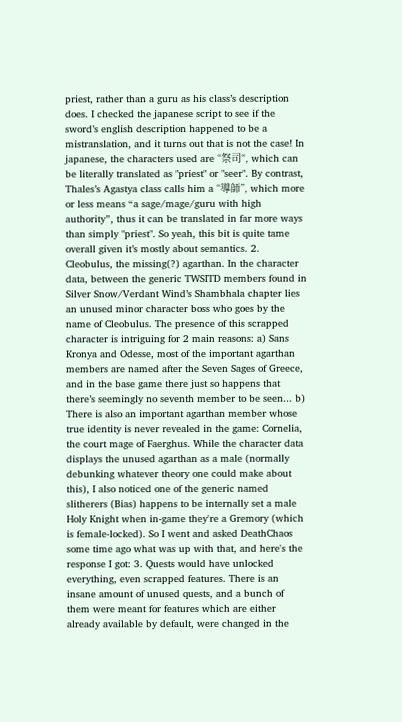priest, rather than a guru as his class’s description does. I checked the japanese script to see if the sword’s english description happened to be a mistranslation, and it turns out that is not the case! In japanese, the characters used are “祭司“, which can be literally translated as "priest" or "seer". By contrast, Thales’s Agastya class calls him a “導師”, which more or less means “a sage/mage/guru with high authority”, thus it can be translated in far more ways than simply "priest". So yeah, this bit is quite tame overall given it’s mostly about semantics. 2. Cleobulus, the missing(?) agarthan. In the character data, between the generic TWSITD members found in Silver Snow/Verdant Wind’s Shambhala chapter lies an unused minor character boss who goes by the name of Cleobulus. The presence of this scrapped character is intriguing for 2 main reasons: a) Sans Kronya and Odesse, most of the important agarthan members are named after the Seven Sages of Greece, and in the base game there just so happens that there’s seemingly no seventh member to be seen... b) There is also an important agarthan member whose true identity is never revealed in the game: Cornelia, the court mage of Faerghus. While the character data displays the unused agarthan as a male (normally debunking whatever theory one could make about this), I also noticed one of the generic named slitherers (Bias) happens to be internally set a male Holy Knight when in-game they're a Gremory (which is female-locked). So I went and asked DeathChaos some time ago what was up with that, and here's the response I got: 3. Quests would have unlocked everything, even scrapped features. There is an insane amount of unused quests, and a bunch of them were meant for features which are either already available by default, were changed in the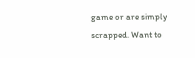game or are simply scrapped. Want to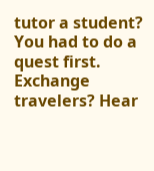tutor a student? You had to do a quest first. Exchange travelers? Hear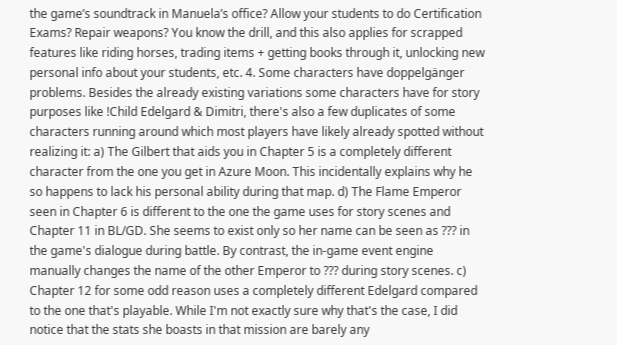the game’s soundtrack in Manuela’s office? Allow your students to do Certification Exams? Repair weapons? You know the drill, and this also applies for scrapped features like riding horses, trading items + getting books through it, unlocking new personal info about your students, etc. 4. Some characters have doppelgänger problems. Besides the already existing variations some characters have for story purposes like !Child Edelgard & Dimitri, there's also a few duplicates of some characters running around which most players have likely already spotted without realizing it: a) The Gilbert that aids you in Chapter 5 is a completely different character from the one you get in Azure Moon. This incidentally explains why he so happens to lack his personal ability during that map. d) The Flame Emperor seen in Chapter 6 is different to the one the game uses for story scenes and Chapter 11 in BL/GD. She seems to exist only so her name can be seen as ??? in the game's dialogue during battle. By contrast, the in-game event engine manually changes the name of the other Emperor to ??? during story scenes. c) Chapter 12 for some odd reason uses a completely different Edelgard compared to the one that's playable. While I'm not exactly sure why that's the case, I did notice that the stats she boasts in that mission are barely any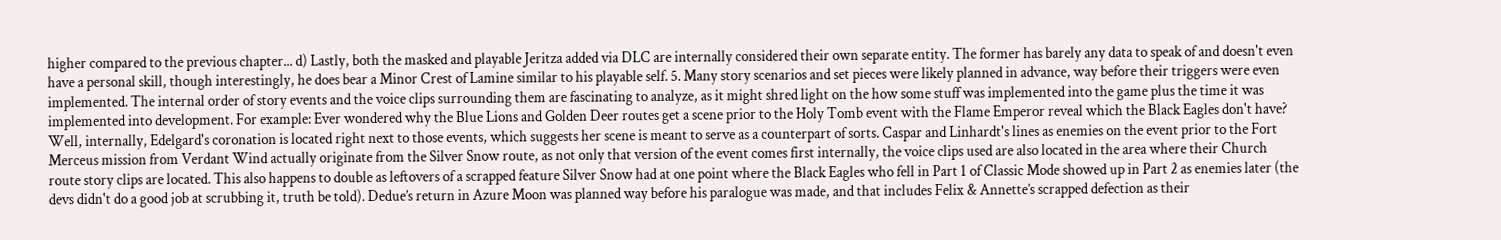higher compared to the previous chapter... d) Lastly, both the masked and playable Jeritza added via DLC are internally considered their own separate entity. The former has barely any data to speak of and doesn't even have a personal skill, though interestingly, he does bear a Minor Crest of Lamine similar to his playable self. 5. Many story scenarios and set pieces were likely planned in advance, way before their triggers were even implemented. The internal order of story events and the voice clips surrounding them are fascinating to analyze, as it might shred light on the how some stuff was implemented into the game plus the time it was implemented into development. For example: Ever wondered why the Blue Lions and Golden Deer routes get a scene prior to the Holy Tomb event with the Flame Emperor reveal which the Black Eagles don't have? Well, internally, Edelgard's coronation is located right next to those events, which suggests her scene is meant to serve as a counterpart of sorts. Caspar and Linhardt's lines as enemies on the event prior to the Fort Merceus mission from Verdant Wind actually originate from the Silver Snow route, as not only that version of the event comes first internally, the voice clips used are also located in the area where their Church route story clips are located. This also happens to double as leftovers of a scrapped feature Silver Snow had at one point where the Black Eagles who fell in Part 1 of Classic Mode showed up in Part 2 as enemies later (the devs didn't do a good job at scrubbing it, truth be told). Dedue’s return in Azure Moon was planned way before his paralogue was made, and that includes Felix & Annette’s scrapped defection as their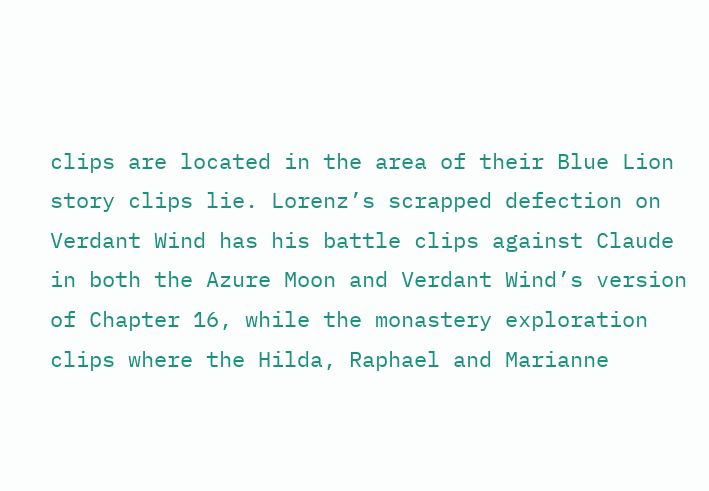clips are located in the area of their Blue Lion story clips lie. Lorenz’s scrapped defection on Verdant Wind has his battle clips against Claude in both the Azure Moon and Verdant Wind’s version of Chapter 16, while the monastery exploration clips where the Hilda, Raphael and Marianne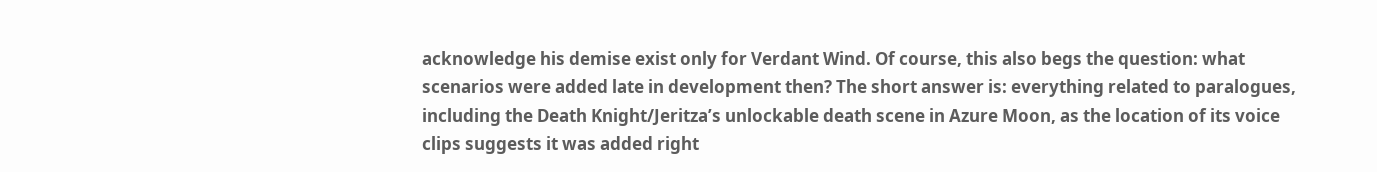acknowledge his demise exist only for Verdant Wind. Of course, this also begs the question: what scenarios were added late in development then? The short answer is: everything related to paralogues, including the Death Knight/Jeritza’s unlockable death scene in Azure Moon, as the location of its voice clips suggests it was added right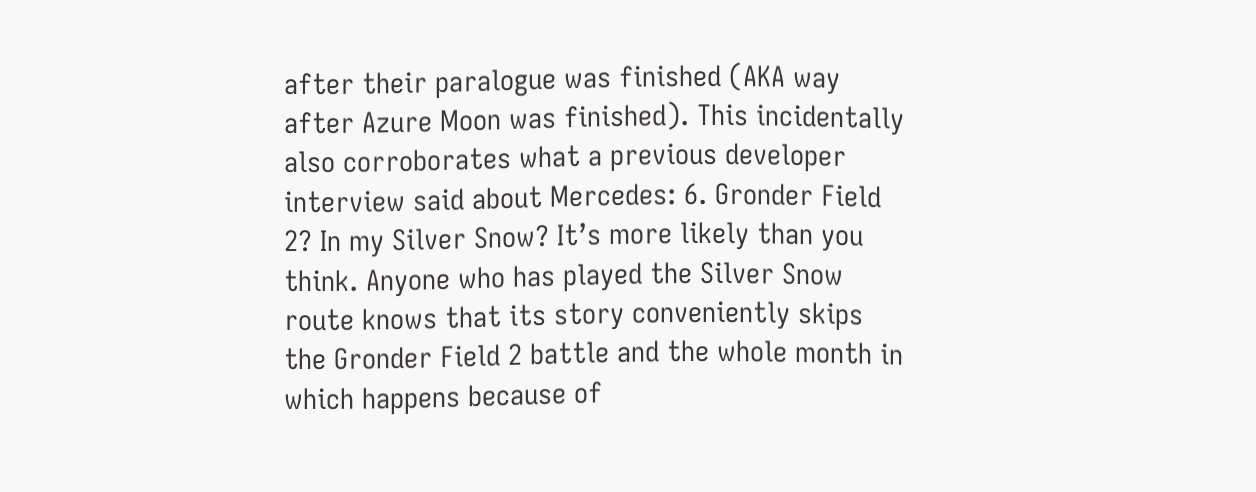after their paralogue was finished (AKA way after Azure Moon was finished). This incidentally also corroborates what a previous developer interview said about Mercedes: 6. Gronder Field 2? In my Silver Snow? It’s more likely than you think. Anyone who has played the Silver Snow route knows that its story conveniently skips the Gronder Field 2 battle and the whole month in which happens because of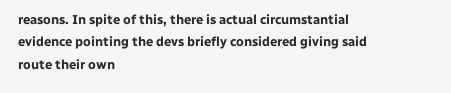reasons. In spite of this, there is actual circumstantial evidence pointing the devs briefly considered giving said route their own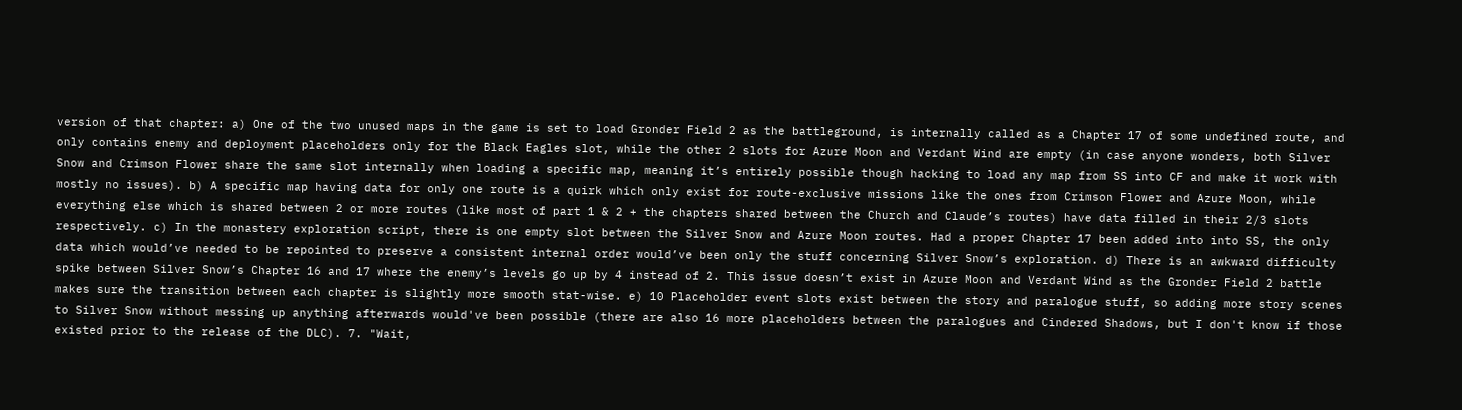version of that chapter: a) One of the two unused maps in the game is set to load Gronder Field 2 as the battleground, is internally called as a Chapter 17 of some undefined route, and only contains enemy and deployment placeholders only for the Black Eagles slot, while the other 2 slots for Azure Moon and Verdant Wind are empty (in case anyone wonders, both Silver Snow and Crimson Flower share the same slot internally when loading a specific map, meaning it’s entirely possible though hacking to load any map from SS into CF and make it work with mostly no issues). b) A specific map having data for only one route is a quirk which only exist for route-exclusive missions like the ones from Crimson Flower and Azure Moon, while everything else which is shared between 2 or more routes (like most of part 1 & 2 + the chapters shared between the Church and Claude’s routes) have data filled in their 2/3 slots respectively. c) In the monastery exploration script, there is one empty slot between the Silver Snow and Azure Moon routes. Had a proper Chapter 17 been added into into SS, the only data which would’ve needed to be repointed to preserve a consistent internal order would’ve been only the stuff concerning Silver Snow’s exploration. d) There is an awkward difficulty spike between Silver Snow’s Chapter 16 and 17 where the enemy’s levels go up by 4 instead of 2. This issue doesn’t exist in Azure Moon and Verdant Wind as the Gronder Field 2 battle makes sure the transition between each chapter is slightly more smooth stat-wise. e) 10 Placeholder event slots exist between the story and paralogue stuff, so adding more story scenes to Silver Snow without messing up anything afterwards would've been possible (there are also 16 more placeholders between the paralogues and Cindered Shadows, but I don't know if those existed prior to the release of the DLC). 7. "Wait,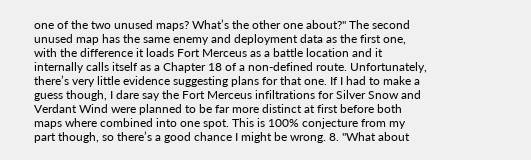one of the two unused maps? What’s the other one about?" The second unused map has the same enemy and deployment data as the first one, with the difference it loads Fort Merceus as a battle location and it internally calls itself as a Chapter 18 of a non-defined route. Unfortunately, there’s very little evidence suggesting plans for that one. If I had to make a guess though, I dare say the Fort Merceus infiltrations for Silver Snow and Verdant Wind were planned to be far more distinct at first before both maps where combined into one spot. This is 100% conjecture from my part though, so there’s a good chance I might be wrong. 8. "What about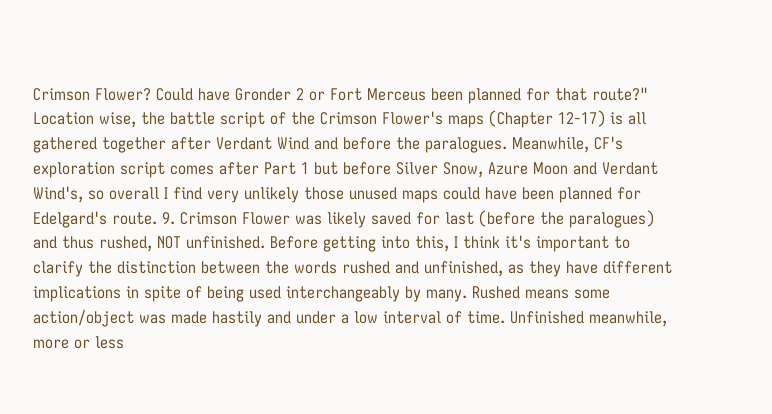Crimson Flower? Could have Gronder 2 or Fort Merceus been planned for that route?" Location wise, the battle script of the Crimson Flower's maps (Chapter 12-17) is all gathered together after Verdant Wind and before the paralogues. Meanwhile, CF's exploration script comes after Part 1 but before Silver Snow, Azure Moon and Verdant Wind's, so overall I find very unlikely those unused maps could have been planned for Edelgard's route. 9. Crimson Flower was likely saved for last (before the paralogues) and thus rushed, NOT unfinished. Before getting into this, I think it's important to clarify the distinction between the words rushed and unfinished, as they have different implications in spite of being used interchangeably by many. Rushed means some action/object was made hastily and under a low interval of time. Unfinished meanwhile, more or less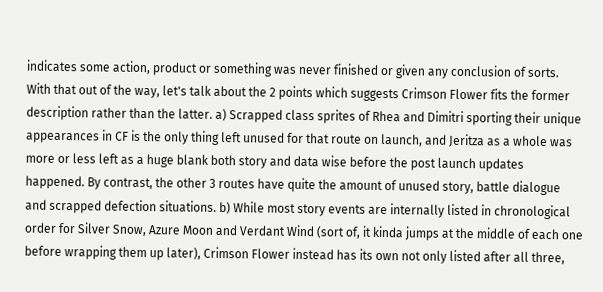indicates some action, product or something was never finished or given any conclusion of sorts. With that out of the way, let's talk about the 2 points which suggests Crimson Flower fits the former description rather than the latter. a) Scrapped class sprites of Rhea and Dimitri sporting their unique appearances in CF is the only thing left unused for that route on launch, and Jeritza as a whole was more or less left as a huge blank both story and data wise before the post launch updates happened. By contrast, the other 3 routes have quite the amount of unused story, battle dialogue and scrapped defection situations. b) While most story events are internally listed in chronological order for Silver Snow, Azure Moon and Verdant Wind (sort of, it kinda jumps at the middle of each one before wrapping them up later), Crimson Flower instead has its own not only listed after all three,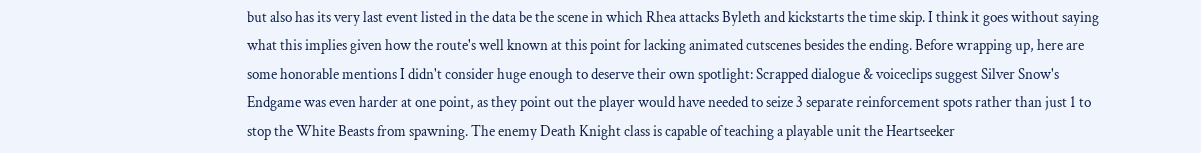but also has its very last event listed in the data be the scene in which Rhea attacks Byleth and kickstarts the time skip. I think it goes without saying what this implies given how the route's well known at this point for lacking animated cutscenes besides the ending. Before wrapping up, here are some honorable mentions I didn't consider huge enough to deserve their own spotlight: Scrapped dialogue & voiceclips suggest Silver Snow's Endgame was even harder at one point, as they point out the player would have needed to seize 3 separate reinforcement spots rather than just 1 to stop the White Beasts from spawning. The enemy Death Knight class is capable of teaching a playable unit the Heartseeker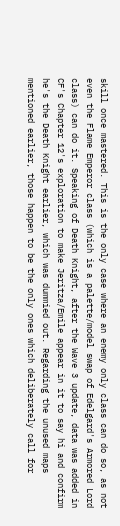skill once mastered. This is the only case where an enemy only class can do so, as not even the Flame Emperor class (which is a palette/model swap of Edelgard's Armored Lord class) can do it. Speaking of Death Knight, after the Wave 3 update, data was added in CF's Chapter 12's exploration to make Jeritza/Emile appear in it to say hi and confirm he's the Death Knight earlier, which was dummied out. Regarding the unused maps mentioned earlier, those happen to be the only ones which deliberately call for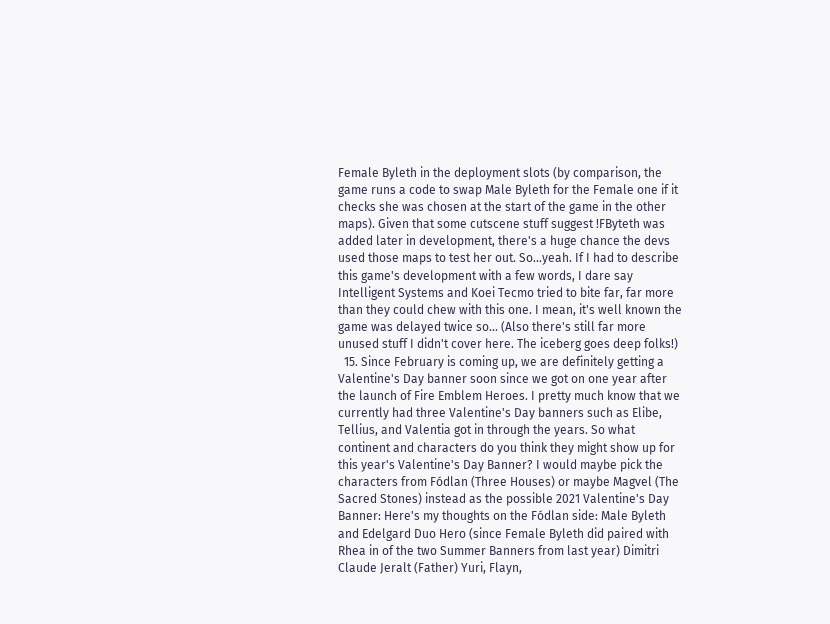Female Byleth in the deployment slots (by comparison, the game runs a code to swap Male Byleth for the Female one if it checks she was chosen at the start of the game in the other maps). Given that some cutscene stuff suggest !FByteth was added later in development, there's a huge chance the devs used those maps to test her out. So…yeah. If I had to describe this game's development with a few words, I dare say Intelligent Systems and Koei Tecmo tried to bite far, far more than they could chew with this one. I mean, it's well known the game was delayed twice so... (Also there's still far more unused stuff I didn't cover here. The iceberg goes deep folks!)
  15. Since February is coming up, we are definitely getting a Valentine's Day banner soon since we got on one year after the launch of Fire Emblem Heroes. I pretty much know that we currently had three Valentine's Day banners such as Elibe, Tellius, and Valentia got in through the years. So what continent and characters do you think they might show up for this year's Valentine's Day Banner? I would maybe pick the characters from Fódlan (Three Houses) or maybe Magvel (The Sacred Stones) instead as the possible 2021 Valentine's Day Banner: Here's my thoughts on the Fódlan side: Male Byleth and Edelgard Duo Hero (since Female Byleth did paired with Rhea in of the two Summer Banners from last year) Dimitri Claude Jeralt (Father) Yuri, Flayn,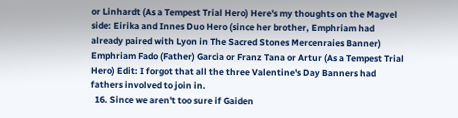or Linhardt (As a Tempest Trial Hero) Here's my thoughts on the Magvel side: Eirika and Innes Duo Hero (since her brother, Emphriam had already paired with Lyon in The Sacred Stones Mercenraies Banner) Emphriam Fado (Father) Garcia or Franz Tana or Artur (As a Tempest Trial Hero) Edit: I forgot that all the three Valentine's Day Banners had fathers involved to join in.
  16. Since we aren't too sure if Gaiden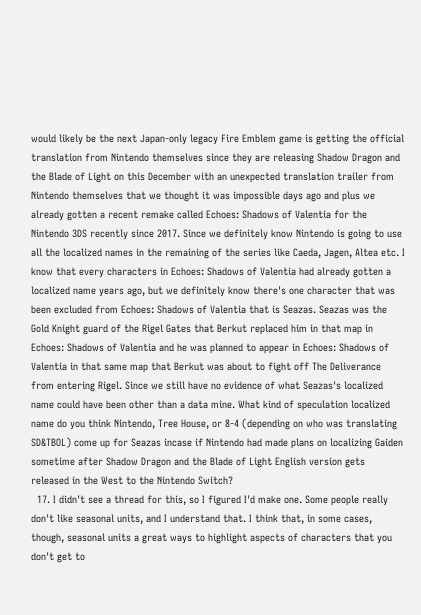would likely be the next Japan-only legacy Fire Emblem game is getting the official translation from Nintendo themselves since they are releasing Shadow Dragon and the Blade of Light on this December with an unexpected translation trailer from Nintendo themselves that we thought it was impossible days ago and plus we already gotten a recent remake called Echoes: Shadows of Valentia for the Nintendo 3DS recently since 2017. Since we definitely know Nintendo is going to use all the localized names in the remaining of the series like Caeda, Jagen, Altea etc. I know that every characters in Echoes: Shadows of Valentia had already gotten a localized name years ago, but we definitely know there's one character that was been excluded from Echoes: Shadows of Valentia that is Seazas. Seazas was the Gold Knight guard of the Rigel Gates that Berkut replaced him in that map in Echoes: Shadows of Valentia and he was planned to appear in Echoes: Shadows of Valentia in that same map that Berkut was about to fight off The Deliverance from entering Rigel. Since we still have no evidence of what Seazas's localized name could have been other than a data mine. What kind of speculation localized name do you think Nintendo, Tree House, or 8-4 (depending on who was translating SD&TBOL) come up for Seazas incase if Nintendo had made plans on localizing Gaiden sometime after Shadow Dragon and the Blade of Light English version gets released in the West to the Nintendo Switch?
  17. I didn't see a thread for this, so I figured I'd make one. Some people really don't like seasonal units, and I understand that. I think that, in some cases, though, seasonal units a great ways to highlight aspects of characters that you don't get to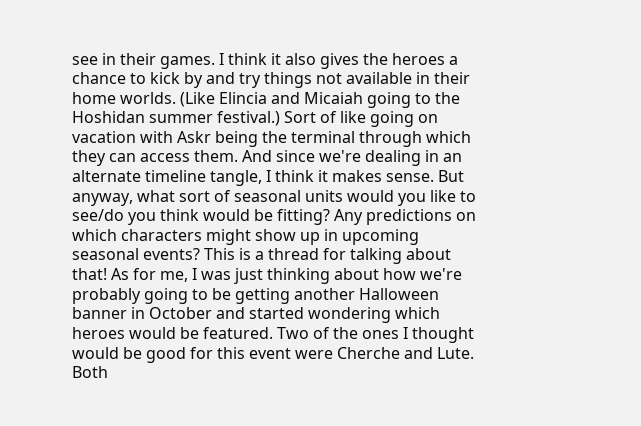see in their games. I think it also gives the heroes a chance to kick by and try things not available in their home worlds. (Like Elincia and Micaiah going to the Hoshidan summer festival.) Sort of like going on vacation with Askr being the terminal through which they can access them. And since we're dealing in an alternate timeline tangle, I think it makes sense. But anyway, what sort of seasonal units would you like to see/do you think would be fitting? Any predictions on which characters might show up in upcoming seasonal events? This is a thread for talking about that! As for me, I was just thinking about how we're probably going to be getting another Halloween banner in October and started wondering which heroes would be featured. Two of the ones I thought would be good for this event were Cherche and Lute. Both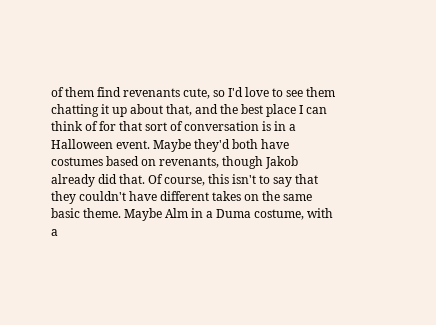of them find revenants cute, so I'd love to see them chatting it up about that, and the best place I can think of for that sort of conversation is in a Halloween event. Maybe they'd both have costumes based on revenants, though Jakob already did that. Of course, this isn't to say that they couldn't have different takes on the same basic theme. Maybe Alm in a Duma costume, with a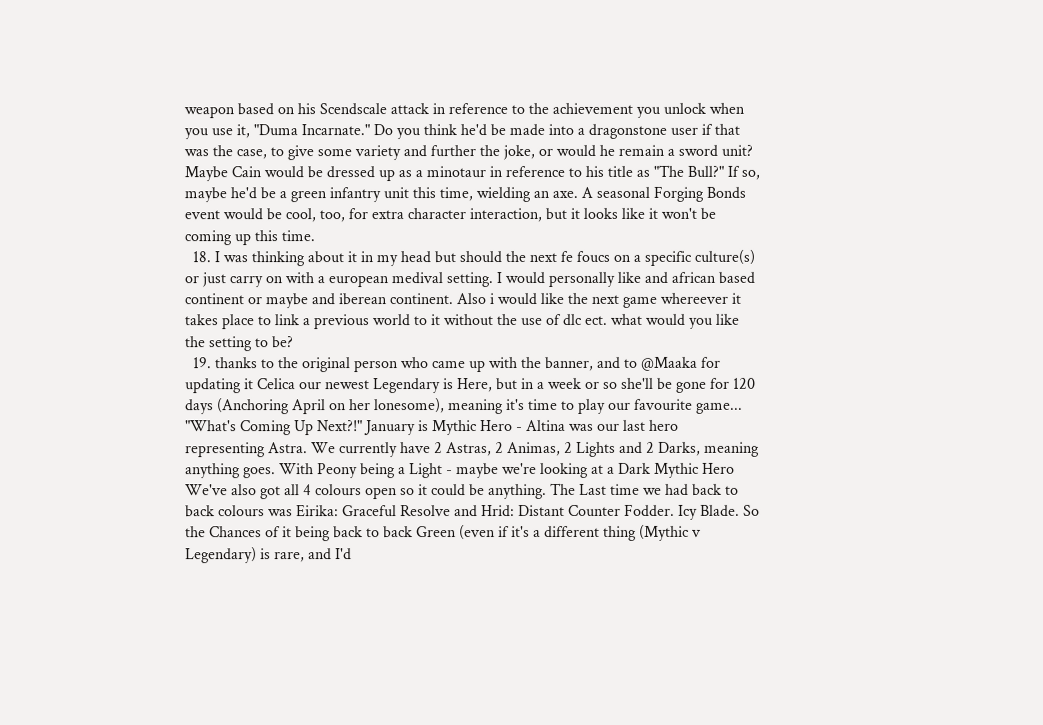weapon based on his Scendscale attack in reference to the achievement you unlock when you use it, "Duma Incarnate." Do you think he'd be made into a dragonstone user if that was the case, to give some variety and further the joke, or would he remain a sword unit? Maybe Cain would be dressed up as a minotaur in reference to his title as "The Bull?" If so, maybe he'd be a green infantry unit this time, wielding an axe. A seasonal Forging Bonds event would be cool, too, for extra character interaction, but it looks like it won't be coming up this time.
  18. I was thinking about it in my head but should the next fe foucs on a specific culture(s) or just carry on with a european medival setting. I would personally like and african based continent or maybe and iberean continent. Also i would like the next game whereever it takes place to link a previous world to it without the use of dlc ect. what would you like the setting to be?
  19. thanks to the original person who came up with the banner, and to @Maaka for updating it Celica our newest Legendary is Here, but in a week or so she'll be gone for 120 days (Anchoring April on her lonesome), meaning it's time to play our favourite game... "What's Coming Up Next?!" January is Mythic Hero - Altina was our last hero representing Astra. We currently have 2 Astras, 2 Animas, 2 Lights and 2 Darks, meaning anything goes. With Peony being a Light - maybe we're looking at a Dark Mythic Hero We've also got all 4 colours open so it could be anything. The Last time we had back to back colours was Eirika: Graceful Resolve and Hrid: Distant Counter Fodder. Icy Blade. So the Chances of it being back to back Green (even if it's a different thing (Mythic v Legendary) is rare, and I'd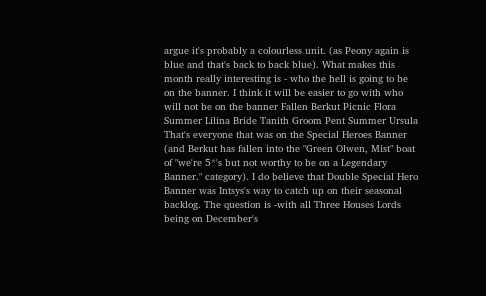argue it's probably a colourless unit. (as Peony again is blue and that's back to back blue). What makes this month really interesting is - who the hell is going to be on the banner. I think it will be easier to go with who will not be on the banner Fallen Berkut Picnic Flora Summer Lilina Bride Tanith Groom Pent Summer Ursula That's everyone that was on the Special Heroes Banner (and Berkut has fallen into the "Green Olwen, Mist" boat of "we're 5*'s but not worthy to be on a Legendary Banner." category). I do believe that Double Special Hero Banner was Intsys's way to catch up on their seasonal backlog. The question is -with all Three Houses Lords being on December's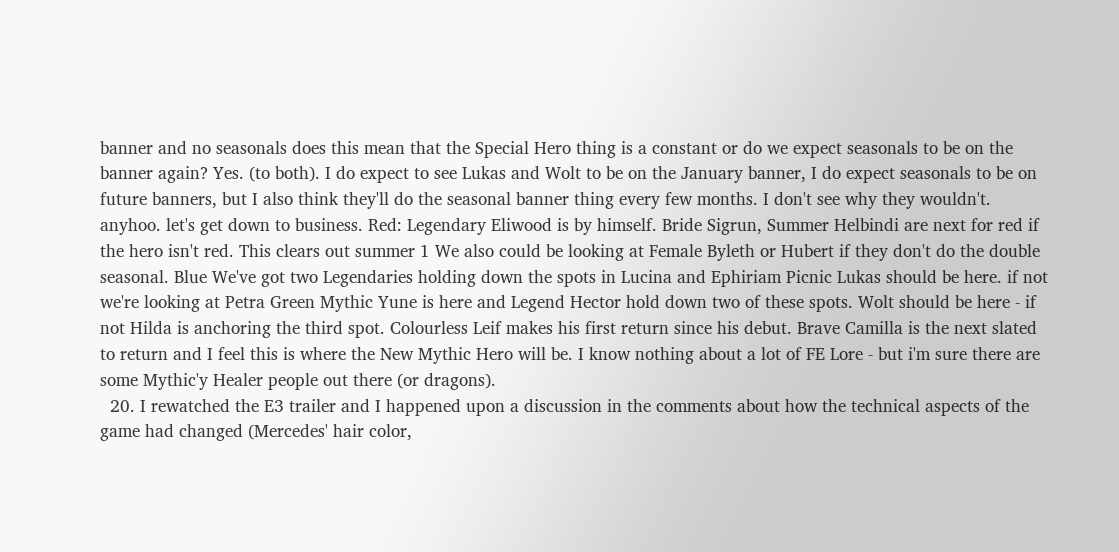banner and no seasonals does this mean that the Special Hero thing is a constant or do we expect seasonals to be on the banner again? Yes. (to both). I do expect to see Lukas and Wolt to be on the January banner, I do expect seasonals to be on future banners, but I also think they'll do the seasonal banner thing every few months. I don't see why they wouldn't. anyhoo. let's get down to business. Red: Legendary Eliwood is by himself. Bride Sigrun, Summer Helbindi are next for red if the hero isn't red. This clears out summer 1 We also could be looking at Female Byleth or Hubert if they don't do the double seasonal. Blue We've got two Legendaries holding down the spots in Lucina and Ephiriam Picnic Lukas should be here. if not we're looking at Petra Green Mythic Yune is here and Legend Hector hold down two of these spots. Wolt should be here - if not Hilda is anchoring the third spot. Colourless Leif makes his first return since his debut. Brave Camilla is the next slated to return and I feel this is where the New Mythic Hero will be. I know nothing about a lot of FE Lore - but i'm sure there are some Mythic'y Healer people out there (or dragons).
  20. I rewatched the E3 trailer and I happened upon a discussion in the comments about how the technical aspects of the game had changed (Mercedes' hair color,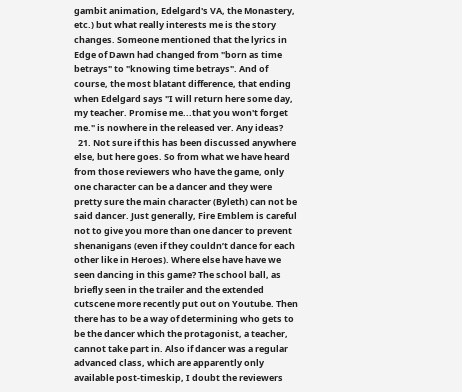gambit animation, Edelgard's VA, the Monastery, etc.) but what really interests me is the story changes. Someone mentioned that the lyrics in Edge of Dawn had changed from "born as time betrays" to "knowing time betrays". And of course, the most blatant difference, that ending when Edelgard says "I will return here some day, my teacher. Promise me...that you won't forget me." is nowhere in the released ver. Any ideas?
  21. Not sure if this has been discussed anywhere else, but here goes. So from what we have heard from those reviewers who have the game, only one character can be a dancer and they were pretty sure the main character (Byleth) can not be said dancer. Just generally, Fire Emblem is careful not to give you more than one dancer to prevent shenanigans (even if they couldn’t dance for each other like in Heroes). Where else have have we seen dancing in this game? The school ball, as briefly seen in the trailer and the extended cutscene more recently put out on Youtube. Then there has to be a way of determining who gets to be the dancer which the protagonist, a teacher, cannot take part in. Also if dancer was a regular advanced class, which are apparently only available post-timeskip, I doubt the reviewers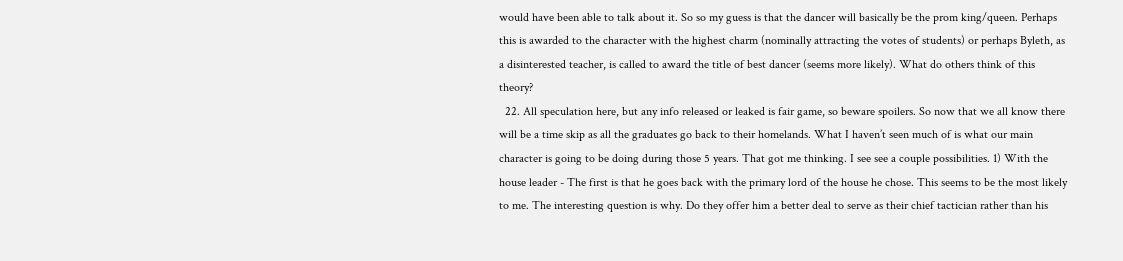would have been able to talk about it. So so my guess is that the dancer will basically be the prom king/queen. Perhaps this is awarded to the character with the highest charm (nominally attracting the votes of students) or perhaps Byleth, as a disinterested teacher, is called to award the title of best dancer (seems more likely). What do others think of this theory?
  22. All speculation here, but any info released or leaked is fair game, so beware spoilers. So now that we all know there will be a time skip as all the graduates go back to their homelands. What I haven’t seen much of is what our main character is going to be doing during those 5 years. That got me thinking. I see see a couple possibilities. 1) With the house leader - The first is that he goes back with the primary lord of the house he chose. This seems to be the most likely to me. The interesting question is why. Do they offer him a better deal to serve as their chief tactician rather than his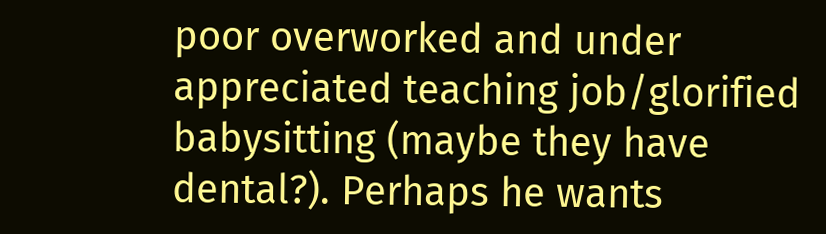poor overworked and under appreciated teaching job/glorified babysitting (maybe they have dental?). Perhaps he wants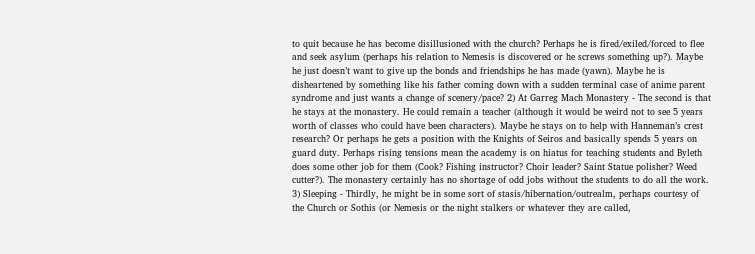to quit because he has become disillusioned with the church? Perhaps he is fired/exiled/forced to flee and seek asylum (perhaps his relation to Nemesis is discovered or he screws something up?). Maybe he just doesn’t want to give up the bonds and friendships he has made (yawn). Maybe he is disheartened by something like his father coming down with a sudden terminal case of anime parent syndrome and just wants a change of scenery/pace? 2) At Garreg Mach Monastery - The second is that he stays at the monastery. He could remain a teacher (although it would be weird not to see 5 years worth of classes who could have been characters). Maybe he stays on to help with Hanneman’s crest research? Or perhaps he gets a position with the Knights of Seiros and basically spends 5 years on guard duty. Perhaps rising tensions mean the academy is on hiatus for teaching students and Byleth does some other job for them (Cook? Fishing instructor? Choir leader? Saint Statue polisher? Weed cutter?). The monastery certainly has no shortage of odd jobs without the students to do all the work. 3) Sleeping - Thirdly, he might be in some sort of stasis/hibernation/outrealm, perhaps courtesy of the Church or Sothis (or Nemesis or the night stalkers or whatever they are called,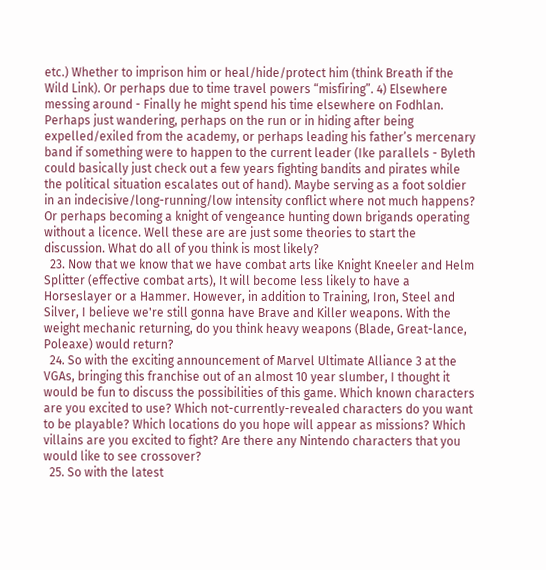etc.) Whether to imprison him or heal/hide/protect him (think Breath if the Wild Link). Or perhaps due to time travel powers “misfiring”. 4) Elsewhere messing around - Finally he might spend his time elsewhere on Fodhlan. Perhaps just wandering, perhaps on the run or in hiding after being expelled/exiled from the academy, or perhaps leading his father’s mercenary band if something were to happen to the current leader (Ike parallels - Byleth could basically just check out a few years fighting bandits and pirates while the political situation escalates out of hand). Maybe serving as a foot soldier in an indecisive/long-running/low intensity conflict where not much happens? Or perhaps becoming a knight of vengeance hunting down brigands operating without a licence. Well these are are just some theories to start the discussion. What do all of you think is most likely?
  23. Now that we know that we have combat arts like Knight Kneeler and Helm Splitter (effective combat arts), It will become less likely to have a Horseslayer or a Hammer. However, in addition to Training, Iron, Steel and Silver, I believe we're still gonna have Brave and Killer weapons. With the weight mechanic returning, do you think heavy weapons (Blade, Great-lance, Poleaxe) would return?
  24. So with the exciting announcement of Marvel Ultimate Alliance 3 at the VGAs, bringing this franchise out of an almost 10 year slumber, I thought it would be fun to discuss the possibilities of this game. Which known characters are you excited to use? Which not-currently-revealed characters do you want to be playable? Which locations do you hope will appear as missions? Which villains are you excited to fight? Are there any Nintendo characters that you would like to see crossover?
  25. So with the latest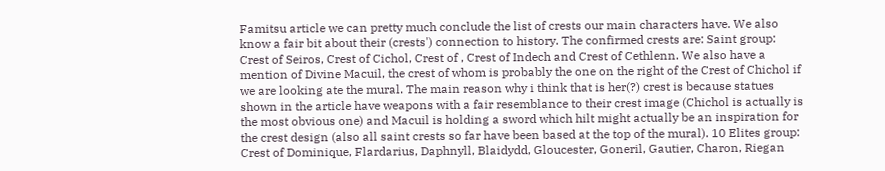Famitsu article we can pretty much conclude the list of crests our main characters have. We also know a fair bit about their (crests') connection to history. The confirmed crests are: Saint group: Crest of Seiros, Crest of Cichol, Crest of , Crest of Indech and Crest of Cethlenn. We also have a mention of Divine Macuil, the crest of whom is probably the one on the right of the Crest of Chichol if we are looking ate the mural. The main reason why i think that is her(?) crest is because statues shown in the article have weapons with a fair resemblance to their crest image (Chichol is actually is the most obvious one) and Macuil is holding a sword which hilt might actually be an inspiration for the crest design (also all saint crests so far have been based at the top of the mural). 10 Elites group: Crest of Dominique, Flardarius, Daphnyll, Blaidydd, Gloucester, Goneril, Gautier, Charon, Riegan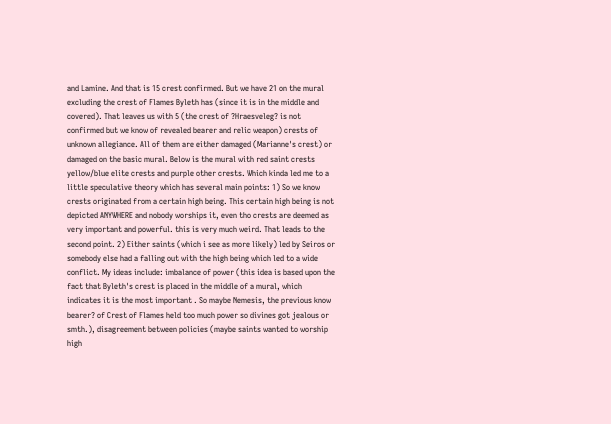and Lamine. And that is 15 crest confirmed. But we have 21 on the mural excluding the crest of Flames Byleth has (since it is in the middle and covered). That leaves us with 5 (the crest of ?Hraesveleg? is not confirmed but we know of revealed bearer and relic weapon) crests of unknown allegiance. All of them are either damaged (Marianne's crest) or damaged on the basic mural. Below is the mural with red saint crests yellow/blue elite crests and purple other crests. Which kinda led me to a little speculative theory which has several main points: 1) So we know crests originated from a certain high being. This certain high being is not depicted ANYWHERE and nobody worships it, even tho crests are deemed as very important and powerful. this is very much weird. That leads to the second point. 2) Either saints (which i see as more likely) led by Seiros or somebody else had a falling out with the high being which led to a wide conflict. My ideas include: imbalance of power (this idea is based upon the fact that Byleth's crest is placed in the middle of a mural, which indicates it is the most important . So maybe Nemesis, the previous know bearer? of Crest of Flames held too much power so divines got jealous or smth.), disagreement between policies (maybe saints wanted to worship high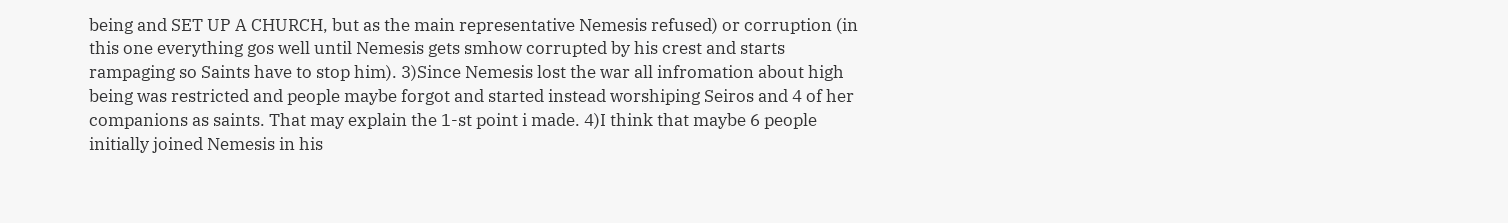being and SET UP A CHURCH, but as the main representative Nemesis refused) or corruption (in this one everything gos well until Nemesis gets smhow corrupted by his crest and starts rampaging so Saints have to stop him). 3)Since Nemesis lost the war all infromation about high being was restricted and people maybe forgot and started instead worshiping Seiros and 4 of her companions as saints. That may explain the 1-st point i made. 4)I think that maybe 6 people initially joined Nemesis in his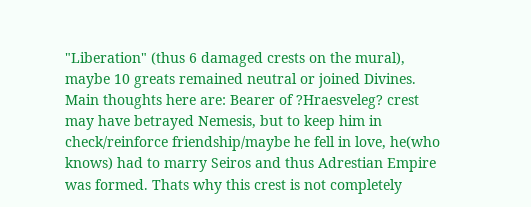"Liberation" (thus 6 damaged crests on the mural), maybe 10 greats remained neutral or joined Divines. Main thoughts here are: Bearer of ?Hraesveleg? crest may have betrayed Nemesis, but to keep him in check/reinforce friendship/maybe he fell in love, he(who knows) had to marry Seiros and thus Adrestian Empire was formed. Thats why this crest is not completely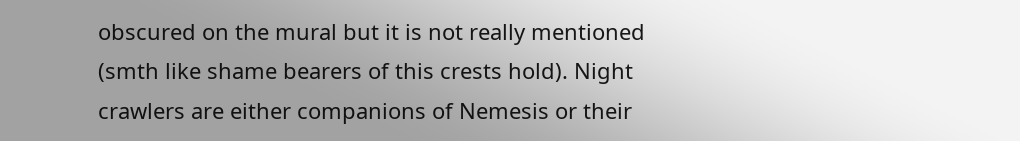obscured on the mural but it is not really mentioned (smth like shame bearers of this crests hold). Night crawlers are either companions of Nemesis or their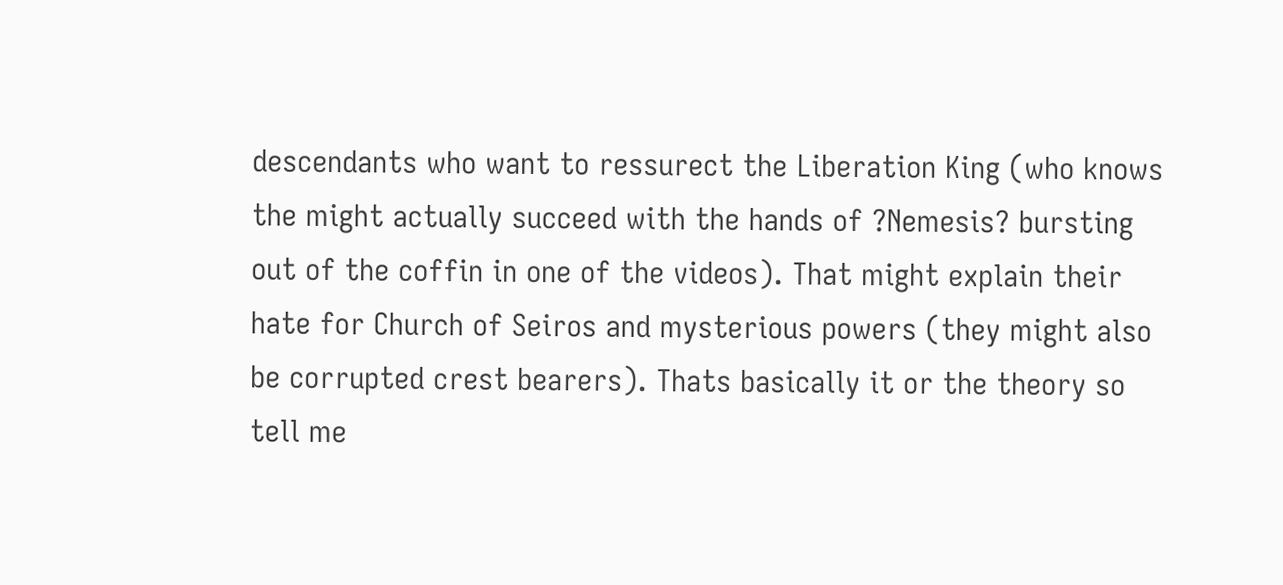descendants who want to ressurect the Liberation King (who knows the might actually succeed with the hands of ?Nemesis? bursting out of the coffin in one of the videos). That might explain their hate for Church of Seiros and mysterious powers (they might also be corrupted crest bearers). Thats basically it or the theory so tell me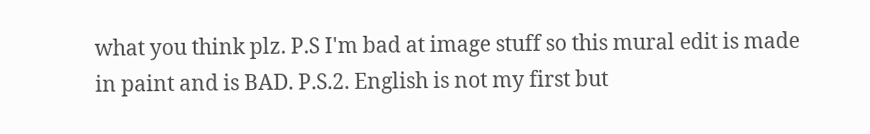what you think plz. P.S I'm bad at image stuff so this mural edit is made in paint and is BAD. P.S.2. English is not my first but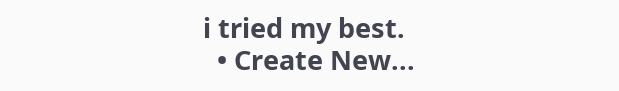i tried my best.
  • Create New...